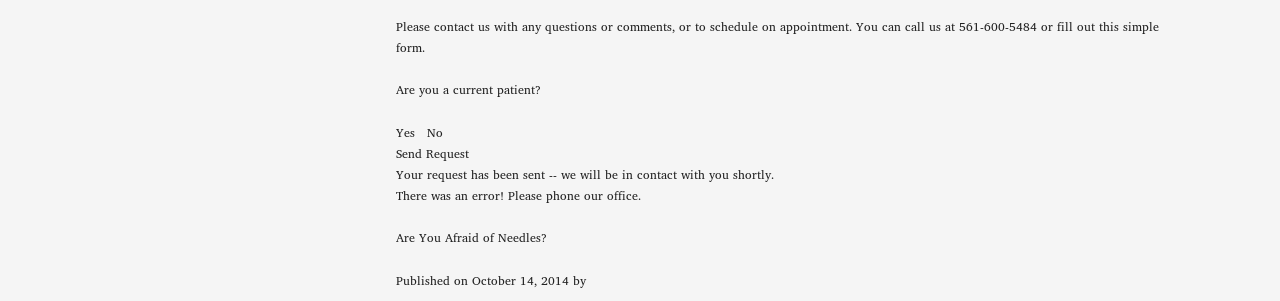Please contact us with any questions or comments, or to schedule on appointment. You can call us at 561-600-5484 or fill out this simple form.

Are you a current patient?

Yes   No
Send Request
Your request has been sent -- we will be in contact with you shortly.
There was an error! Please phone our office.

Are You Afraid of Needles?

Published on October 14, 2014 by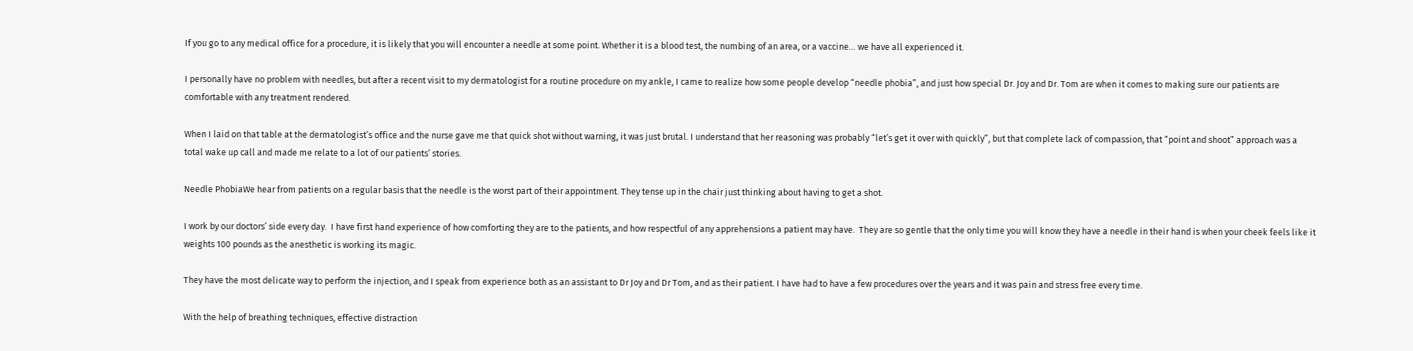If you go to any medical office for a procedure, it is likely that you will encounter a needle at some point. Whether it is a blood test, the numbing of an area, or a vaccine… we have all experienced it.

I personally have no problem with needles, but after a recent visit to my dermatologist for a routine procedure on my ankle, I came to realize how some people develop “needle phobia”, and just how special Dr. Joy and Dr. Tom are when it comes to making sure our patients are comfortable with any treatment rendered.

When I laid on that table at the dermatologist’s office and the nurse gave me that quick shot without warning, it was just brutal. I understand that her reasoning was probably “let’s get it over with quickly”, but that complete lack of compassion, that “point and shoot” approach was a total wake up call and made me relate to a lot of our patients’ stories.

Needle PhobiaWe hear from patients on a regular basis that the needle is the worst part of their appointment. They tense up in the chair just thinking about having to get a shot.

I work by our doctors’ side every day.  I have first hand experience of how comforting they are to the patients, and how respectful of any apprehensions a patient may have.  They are so gentle that the only time you will know they have a needle in their hand is when your cheek feels like it weights 100 pounds as the anesthetic is working its magic.

They have the most delicate way to perform the injection, and I speak from experience both as an assistant to Dr Joy and Dr Tom, and as their patient. I have had to have a few procedures over the years and it was pain and stress free every time.

With the help of breathing techniques, effective distraction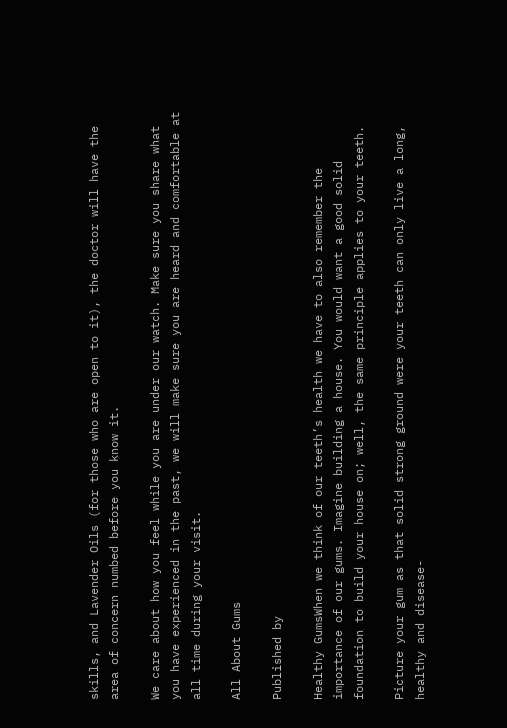skills, and Lavender Oils (for those who are open to it), the doctor will have the area of concern numbed before you know it.

We care about how you feel while you are under our watch. Make sure you share what you have experienced in the past, we will make sure you are heard and comfortable at all time during your visit.

All About Gums

Published by

Healthy GumsWhen we think of our teeth’s health we have to also remember the importance of our gums. Imagine building a house. You would want a good solid foundation to build your house on; well, the same principle applies to your teeth.

Picture your gum as that solid strong ground were your teeth can only live a long, healthy and disease-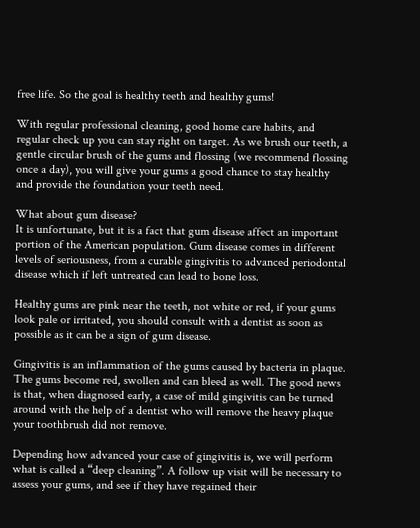free life. So the goal is healthy teeth and healthy gums!

With regular professional cleaning, good home care habits, and regular check up you can stay right on target. As we brush our teeth, a gentle circular brush of the gums and flossing (we recommend flossing once a day), you will give your gums a good chance to stay healthy and provide the foundation your teeth need.

What about gum disease?
It is unfortunate, but it is a fact that gum disease affect an important portion of the American population. Gum disease comes in different levels of seriousness, from a curable gingivitis to advanced periodontal disease which if left untreated can lead to bone loss.

Healthy gums are pink near the teeth, not white or red, if your gums look pale or irritated, you should consult with a dentist as soon as possible as it can be a sign of gum disease.

Gingivitis is an inflammation of the gums caused by bacteria in plaque. The gums become red, swollen and can bleed as well. The good news is that, when diagnosed early, a case of mild gingivitis can be turned around with the help of a dentist who will remove the heavy plaque your toothbrush did not remove.

Depending how advanced your case of gingivitis is, we will perform what is called a “deep cleaning”. A follow up visit will be necessary to assess your gums, and see if they have regained their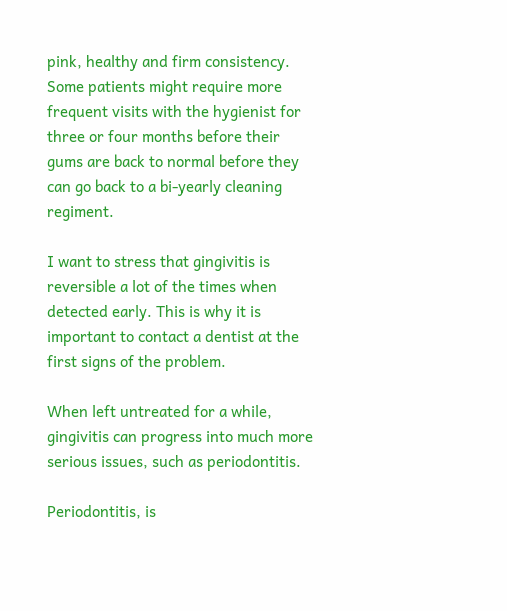pink, healthy and firm consistency. Some patients might require more frequent visits with the hygienist for three or four months before their gums are back to normal before they can go back to a bi-yearly cleaning regiment.

I want to stress that gingivitis is reversible a lot of the times when detected early. This is why it is important to contact a dentist at the first signs of the problem.

When left untreated for a while, gingivitis can progress into much more serious issues, such as periodontitis.

Periodontitis, is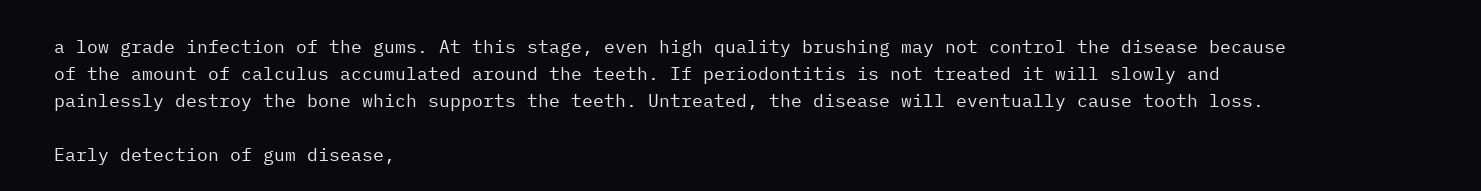a low grade infection of the gums. At this stage, even high quality brushing may not control the disease because of the amount of calculus accumulated around the teeth. If periodontitis is not treated it will slowly and painlessly destroy the bone which supports the teeth. Untreated, the disease will eventually cause tooth loss.

Early detection of gum disease,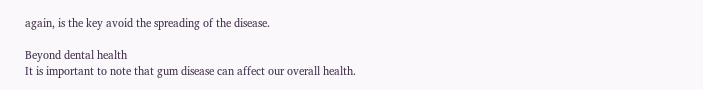again, is the key avoid the spreading of the disease.

Beyond dental health
It is important to note that gum disease can affect our overall health.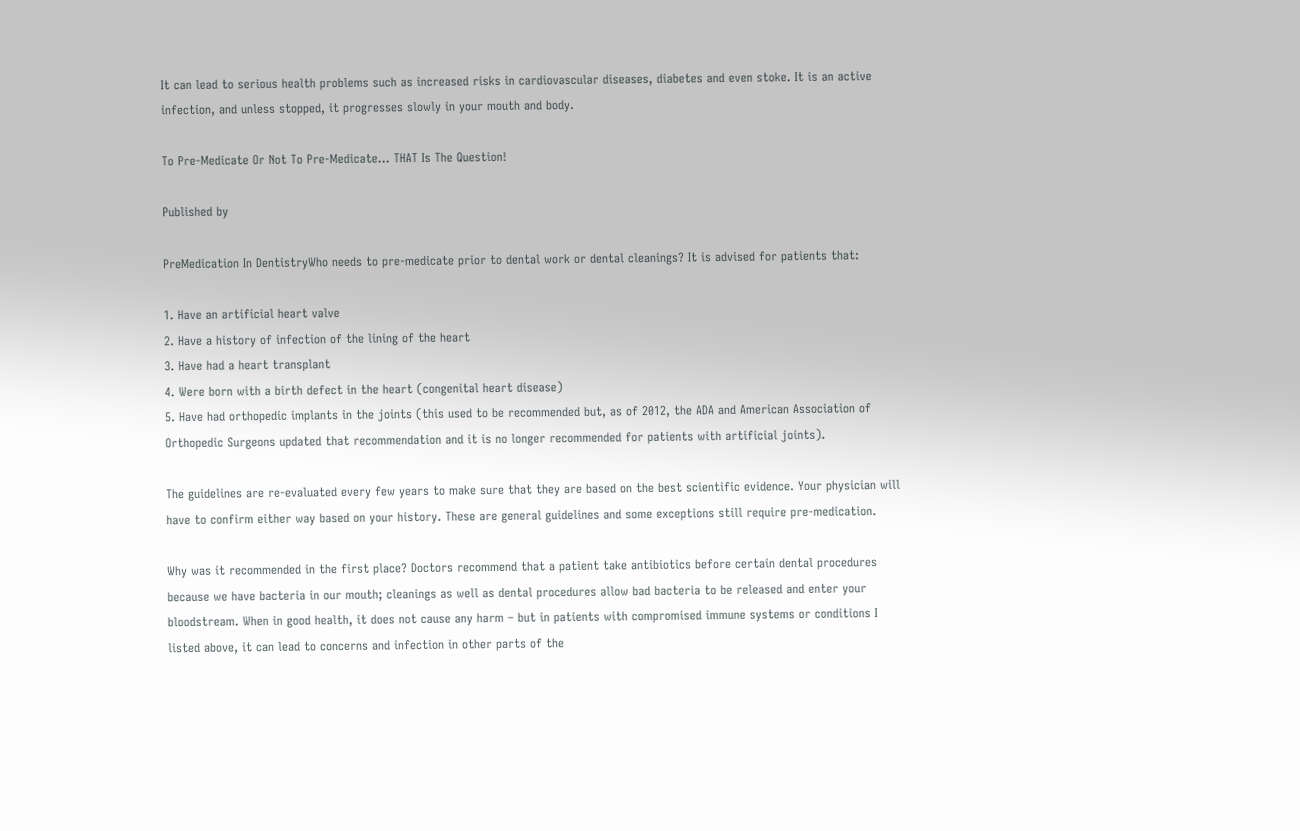It can lead to serious health problems such as increased risks in cardiovascular diseases, diabetes and even stoke. It is an active infection, and unless stopped, it progresses slowly in your mouth and body.

To Pre-Medicate Or Not To Pre-Medicate… THAT Is The Question!

Published by

PreMedication In DentistryWho needs to pre-medicate prior to dental work or dental cleanings? It is advised for patients that:

1. Have an artificial heart valve
2. Have a history of infection of the lining of the heart
3. Have had a heart transplant
4. Were born with a birth defect in the heart (congenital heart disease)
5. Have had orthopedic implants in the joints (this used to be recommended but, as of 2012, the ADA and American Association of Orthopedic Surgeons updated that recommendation and it is no longer recommended for patients with artificial joints).

The guidelines are re-evaluated every few years to make sure that they are based on the best scientific evidence. Your physician will have to confirm either way based on your history. These are general guidelines and some exceptions still require pre-medication.

Why was it recommended in the first place? Doctors recommend that a patient take antibiotics before certain dental procedures because we have bacteria in our mouth; cleanings as well as dental procedures allow bad bacteria to be released and enter your bloodstream. When in good health, it does not cause any harm – but in patients with compromised immune systems or conditions I listed above, it can lead to concerns and infection in other parts of the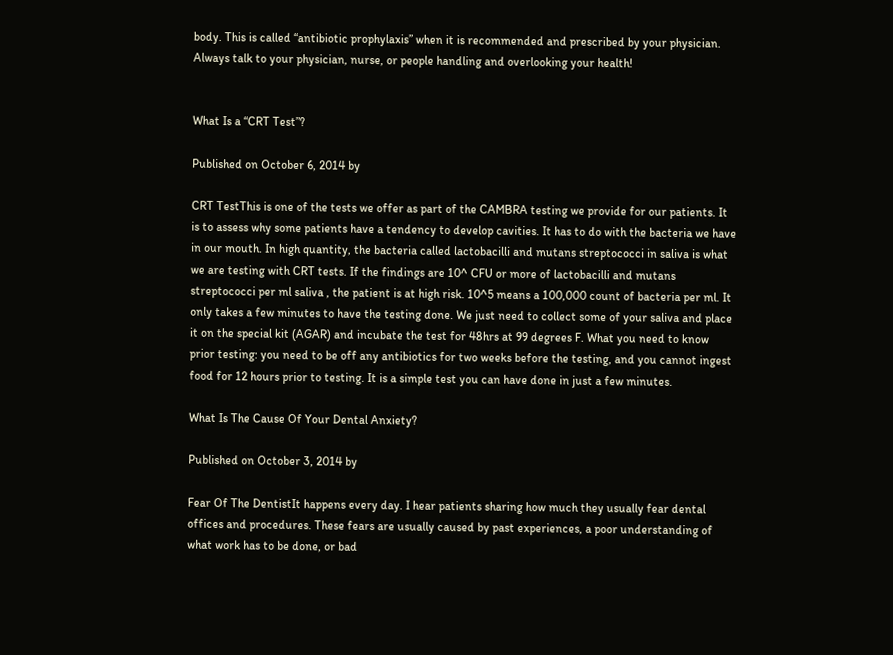body. This is called “antibiotic prophylaxis” when it is recommended and prescribed by your physician. Always talk to your physician, nurse, or people handling and overlooking your health!


What Is a “CRT Test”?

Published on October 6, 2014 by

CRT TestThis is one of the tests we offer as part of the CAMBRA testing we provide for our patients. It is to assess why some patients have a tendency to develop cavities. It has to do with the bacteria we have in our mouth. In high quantity, the bacteria called lactobacilli and mutans streptococci in saliva is what we are testing with CRT tests. If the findings are 10^ CFU or more of lactobacilli and mutans streptococci per ml saliva , the patient is at high risk. 10^5 means a 100,000 count of bacteria per ml. It only takes a few minutes to have the testing done. We just need to collect some of your saliva and place it on the special kit (AGAR) and incubate the test for 48hrs at 99 degrees F. What you need to know prior testing: you need to be off any antibiotics for two weeks before the testing, and you cannot ingest food for 12 hours prior to testing. It is a simple test you can have done in just a few minutes.

What Is The Cause Of Your Dental Anxiety?

Published on October 3, 2014 by

Fear Of The DentistIt happens every day. I hear patients sharing how much they usually fear dental offices and procedures. These fears are usually caused by past experiences, a poor understanding of what work has to be done, or bad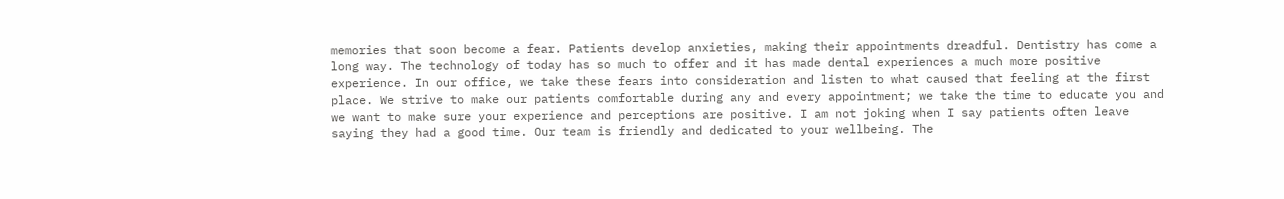memories that soon become a fear. Patients develop anxieties, making their appointments dreadful. Dentistry has come a long way. The technology of today has so much to offer and it has made dental experiences a much more positive experience. In our office, we take these fears into consideration and listen to what caused that feeling at the first place. We strive to make our patients comfortable during any and every appointment; we take the time to educate you and we want to make sure your experience and perceptions are positive. I am not joking when I say patients often leave saying they had a good time. Our team is friendly and dedicated to your wellbeing. The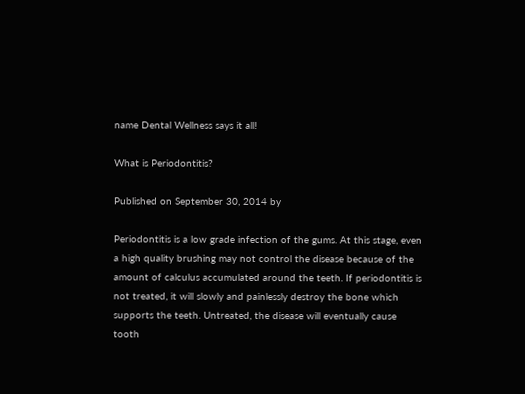name Dental Wellness says it all!

What is Periodontitis?

Published on September 30, 2014 by

Periodontitis is a low grade infection of the gums. At this stage, even a high quality brushing may not control the disease because of the amount of calculus accumulated around the teeth. If periodontitis is not treated, it will slowly and painlessly destroy the bone which supports the teeth. Untreated, the disease will eventually cause tooth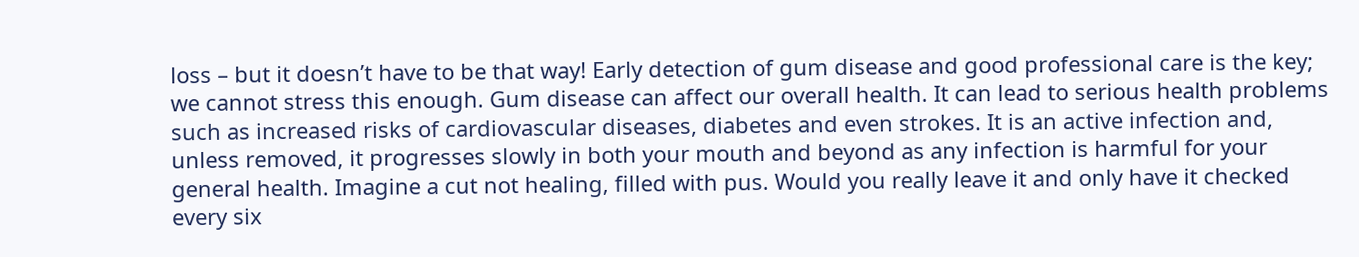loss – but it doesn’t have to be that way! Early detection of gum disease and good professional care is the key; we cannot stress this enough. Gum disease can affect our overall health. It can lead to serious health problems such as increased risks of cardiovascular diseases, diabetes and even strokes. It is an active infection and, unless removed, it progresses slowly in both your mouth and beyond as any infection is harmful for your general health. Imagine a cut not healing, filled with pus. Would you really leave it and only have it checked every six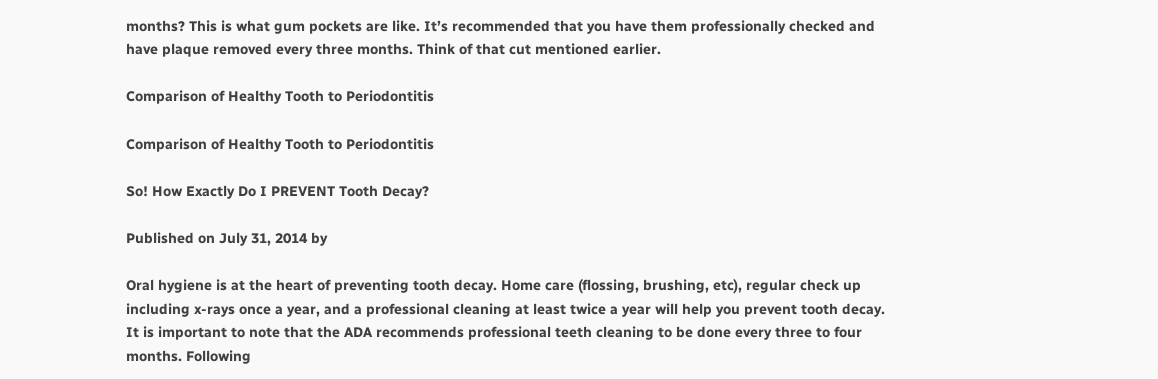months? This is what gum pockets are like. It’s recommended that you have them professionally checked and have plaque removed every three months. Think of that cut mentioned earlier.

Comparison of Healthy Tooth to Periodontitis

Comparison of Healthy Tooth to Periodontitis

So! How Exactly Do I PREVENT Tooth Decay?

Published on July 31, 2014 by

Oral hygiene is at the heart of preventing tooth decay. Home care (flossing, brushing, etc), regular check up including x-rays once a year, and a professional cleaning at least twice a year will help you prevent tooth decay. It is important to note that the ADA recommends professional teeth cleaning to be done every three to four months. Following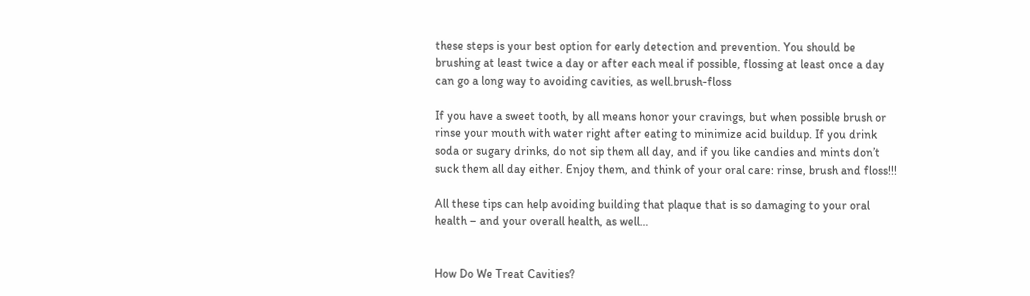these steps is your best option for early detection and prevention. You should be brushing at least twice a day or after each meal if possible, flossing at least once a day can go a long way to avoiding cavities, as well.brush-floss

If you have a sweet tooth, by all means honor your cravings, but when possible brush or rinse your mouth with water right after eating to minimize acid buildup. If you drink soda or sugary drinks, do not sip them all day, and if you like candies and mints don’t suck them all day either. Enjoy them, and think of your oral care: rinse, brush and floss!!!

All these tips can help avoiding building that plaque that is so damaging to your oral health – and your overall health, as well…


How Do We Treat Cavities?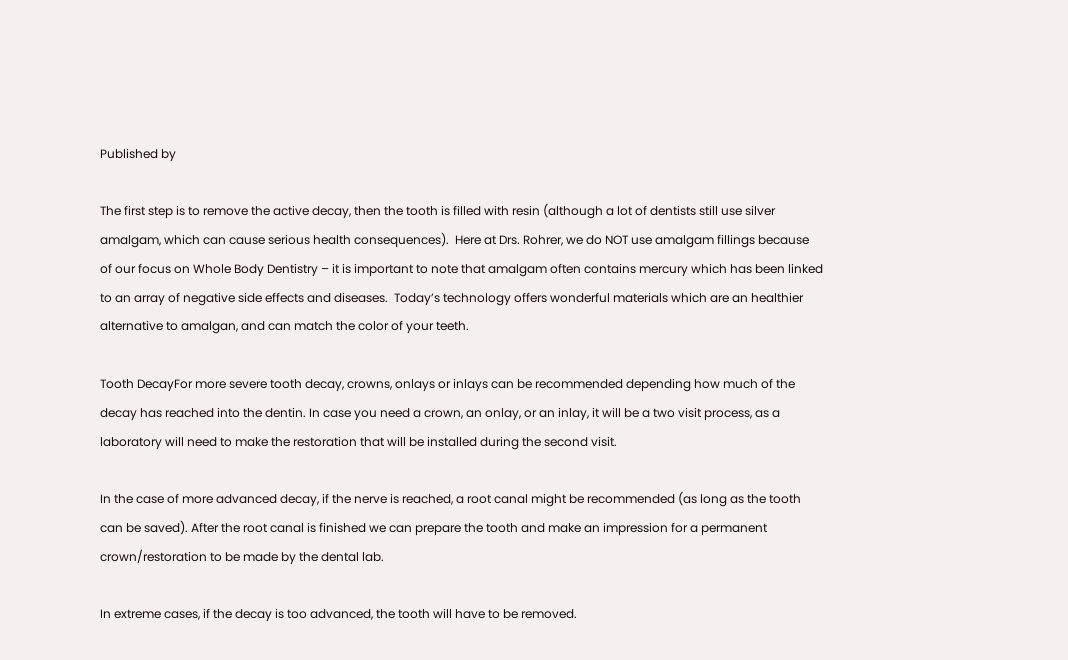Published by

The first step is to remove the active decay, then the tooth is filled with resin (although a lot of dentists still use silver amalgam, which can cause serious health consequences).  Here at Drs. Rohrer, we do NOT use amalgam fillings because of our focus on Whole Body Dentistry – it is important to note that amalgam often contains mercury which has been linked to an array of negative side effects and diseases.  Today’s technology offers wonderful materials which are an healthier alternative to amalgan, and can match the color of your teeth.

Tooth DecayFor more severe tooth decay, crowns, onlays or inlays can be recommended depending how much of the decay has reached into the dentin. In case you need a crown, an onlay, or an inlay, it will be a two visit process, as a laboratory will need to make the restoration that will be installed during the second visit.

In the case of more advanced decay, if the nerve is reached, a root canal might be recommended (as long as the tooth can be saved). After the root canal is finished we can prepare the tooth and make an impression for a permanent crown/restoration to be made by the dental lab.

In extreme cases, if the decay is too advanced, the tooth will have to be removed.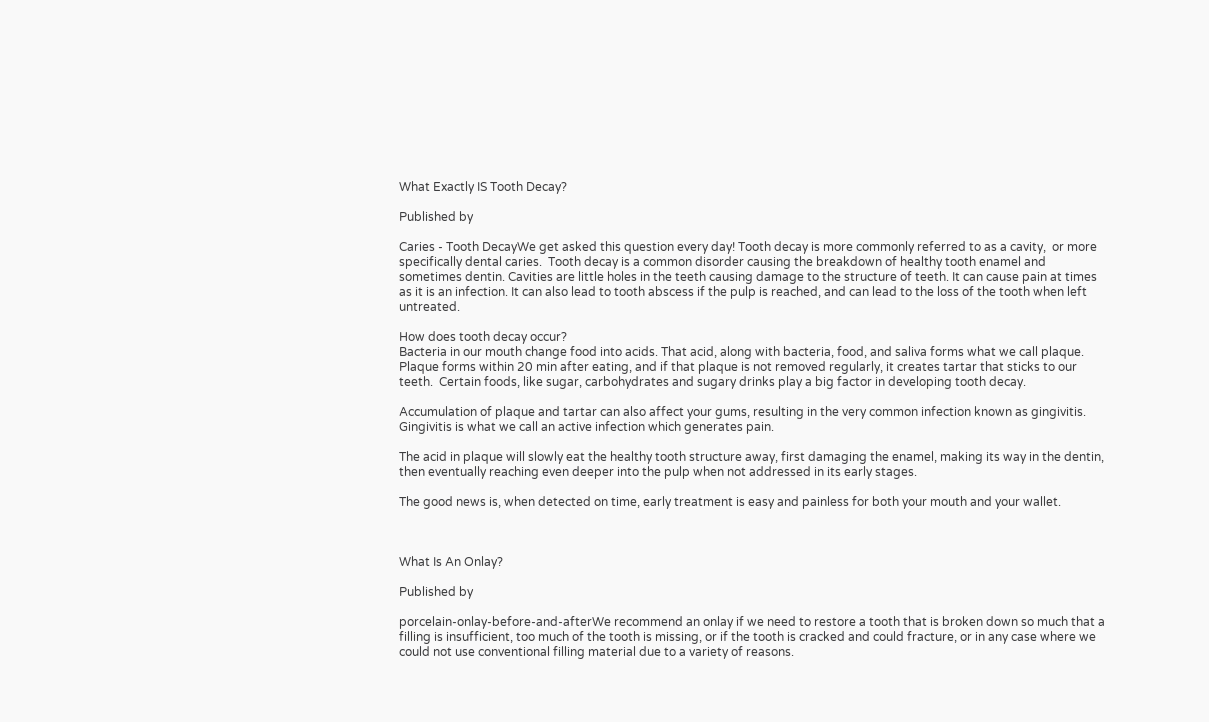What Exactly IS Tooth Decay?

Published by

Caries - Tooth DecayWe get asked this question every day! Tooth decay is more commonly referred to as a cavity,  or more specifically dental caries.  Tooth decay is a common disorder causing the breakdown of healthy tooth enamel and sometimes dentin. Cavities are little holes in the teeth causing damage to the structure of teeth. It can cause pain at times as it is an infection. It can also lead to tooth abscess if the pulp is reached, and can lead to the loss of the tooth when left untreated.

How does tooth decay occur?
Bacteria in our mouth change food into acids. That acid, along with bacteria, food, and saliva forms what we call plaque. Plaque forms within 20 min after eating, and if that plaque is not removed regularly, it creates tartar that sticks to our teeth.  Certain foods, like sugar, carbohydrates and sugary drinks play a big factor in developing tooth decay.

Accumulation of plaque and tartar can also affect your gums, resulting in the very common infection known as gingivitis. Gingivitis is what we call an active infection which generates pain.

The acid in plaque will slowly eat the healthy tooth structure away, first damaging the enamel, making its way in the dentin, then eventually reaching even deeper into the pulp when not addressed in its early stages.

The good news is, when detected on time, early treatment is easy and painless for both your mouth and your wallet.



What Is An Onlay?

Published by

porcelain-onlay-before-and-afterWe recommend an onlay if we need to restore a tooth that is broken down so much that a filling is insufficient, too much of the tooth is missing, or if the tooth is cracked and could fracture, or in any case where we could not use conventional filling material due to a variety of reasons.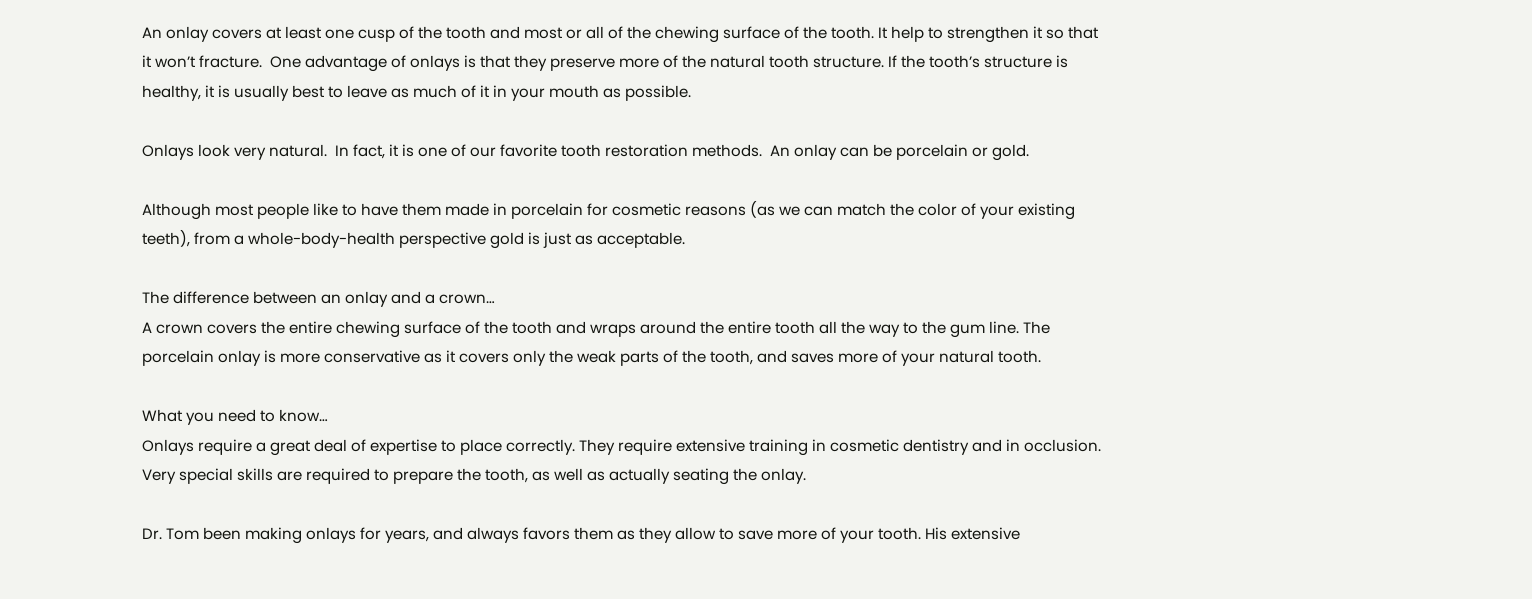An onlay covers at least one cusp of the tooth and most or all of the chewing surface of the tooth. It help to strengthen it so that it won’t fracture.  One advantage of onlays is that they preserve more of the natural tooth structure. If the tooth’s structure is healthy, it is usually best to leave as much of it in your mouth as possible.

Onlays look very natural.  In fact, it is one of our favorite tooth restoration methods.  An onlay can be porcelain or gold.

Although most people like to have them made in porcelain for cosmetic reasons (as we can match the color of your existing teeth), from a whole-body-health perspective gold is just as acceptable.

The difference between an onlay and a crown…
A crown covers the entire chewing surface of the tooth and wraps around the entire tooth all the way to the gum line. The porcelain onlay is more conservative as it covers only the weak parts of the tooth, and saves more of your natural tooth.

What you need to know…
Onlays require a great deal of expertise to place correctly. They require extensive training in cosmetic dentistry and in occlusion. Very special skills are required to prepare the tooth, as well as actually seating the onlay.

Dr. Tom been making onlays for years, and always favors them as they allow to save more of your tooth. His extensive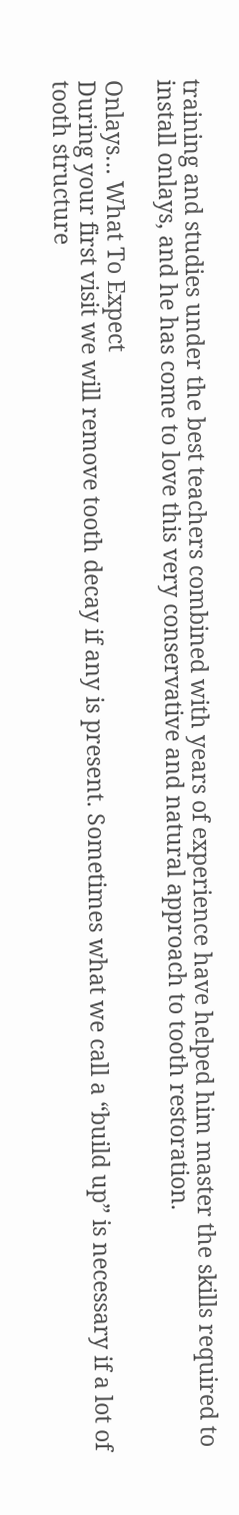training and studies under the best teachers combined with years of experience have helped him master the skills required to install onlays, and he has come to love this very conservative and natural approach to tooth restoration.

Onlays… What To Expect
During your first visit we will remove tooth decay if any is present. Sometimes what we call a “build up” is necessary if a lot of tooth structure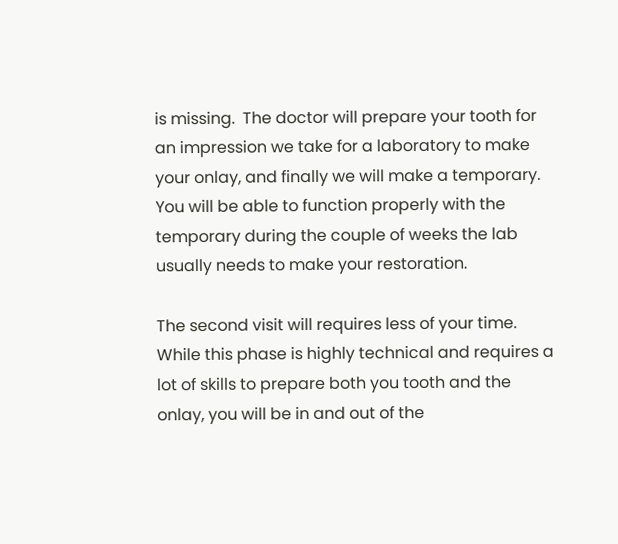is missing.  The doctor will prepare your tooth for an impression we take for a laboratory to make your onlay, and finally we will make a temporary. You will be able to function properly with the temporary during the couple of weeks the lab usually needs to make your restoration.

The second visit will requires less of your time. While this phase is highly technical and requires a lot of skills to prepare both you tooth and the onlay, you will be in and out of the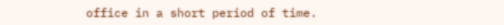office in a short period of time.